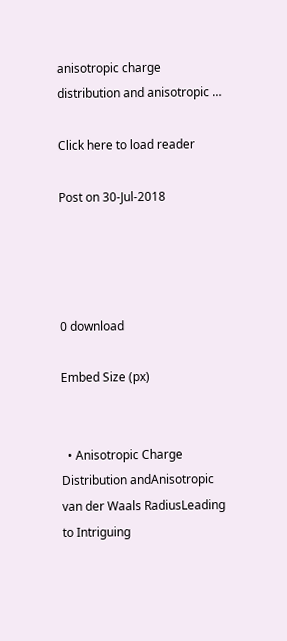anisotropic charge distribution and anisotropic …

Click here to load reader

Post on 30-Jul-2018




0 download

Embed Size (px)


  • Anisotropic Charge Distribution andAnisotropic van der Waals RadiusLeading to Intriguing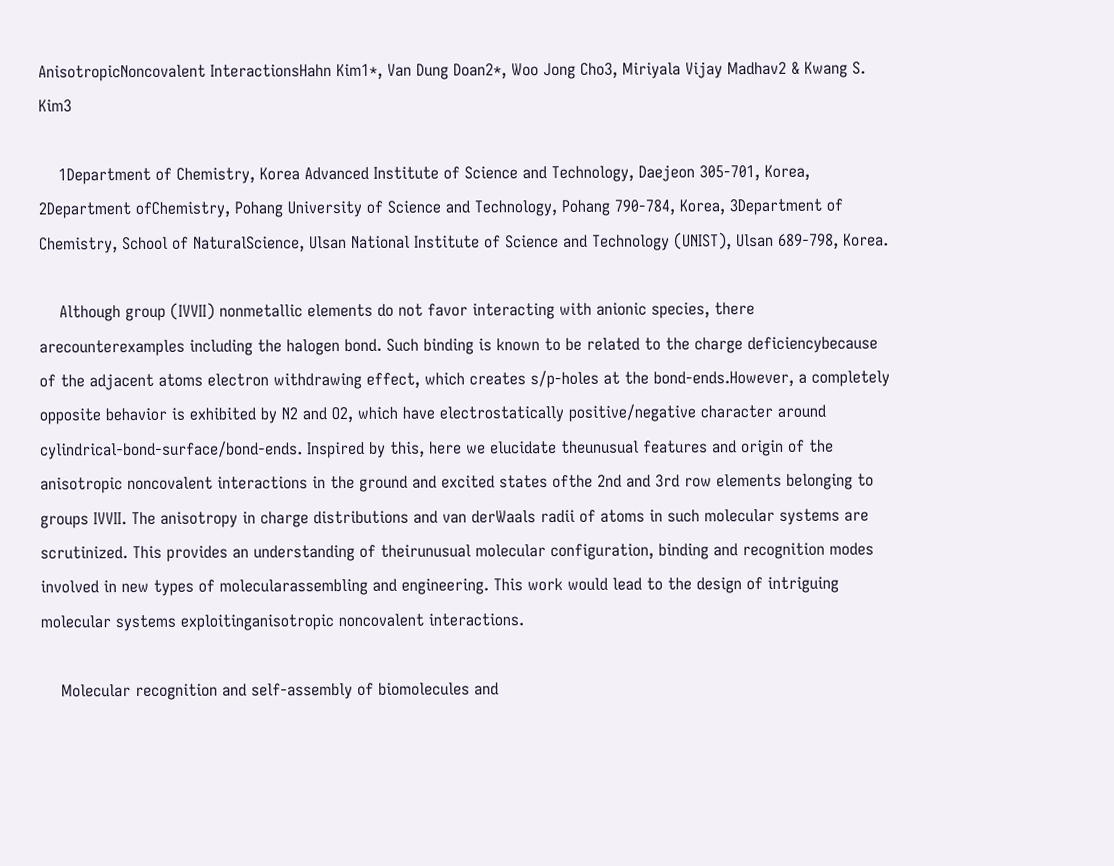AnisotropicNoncovalent InteractionsHahn Kim1*, Van Dung Doan2*, Woo Jong Cho3, Miriyala Vijay Madhav2 & Kwang S. Kim3

    1Department of Chemistry, Korea Advanced Institute of Science and Technology, Daejeon 305-701, Korea, 2Department ofChemistry, Pohang University of Science and Technology, Pohang 790-784, Korea, 3Department of Chemistry, School of NaturalScience, Ulsan National Institute of Science and Technology (UNIST), Ulsan 689-798, Korea.

    Although group (IVVII) nonmetallic elements do not favor interacting with anionic species, there arecounterexamples including the halogen bond. Such binding is known to be related to the charge deficiencybecause of the adjacent atoms electron withdrawing effect, which creates s/p-holes at the bond-ends.However, a completely opposite behavior is exhibited by N2 and O2, which have electrostatically positive/negative character around cylindrical-bond-surface/bond-ends. Inspired by this, here we elucidate theunusual features and origin of the anisotropic noncovalent interactions in the ground and excited states ofthe 2nd and 3rd row elements belonging to groups IVVII. The anisotropy in charge distributions and van derWaals radii of atoms in such molecular systems are scrutinized. This provides an understanding of theirunusual molecular configuration, binding and recognition modes involved in new types of molecularassembling and engineering. This work would lead to the design of intriguing molecular systems exploitinganisotropic noncovalent interactions.

    Molecular recognition and self-assembly of biomolecules and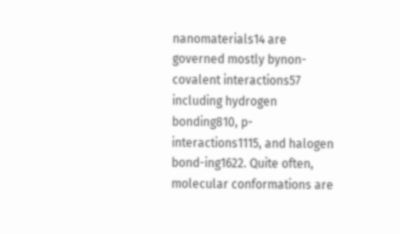nanomaterials14 are governed mostly bynon-covalent interactions57 including hydrogen bonding810, p-interactions1115, and halogen bond-ing1622. Quite often, molecular conformations are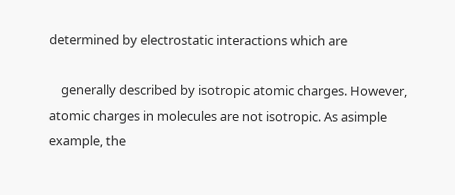determined by electrostatic interactions which are

    generally described by isotropic atomic charges. However, atomic charges in molecules are not isotropic. As asimple example, the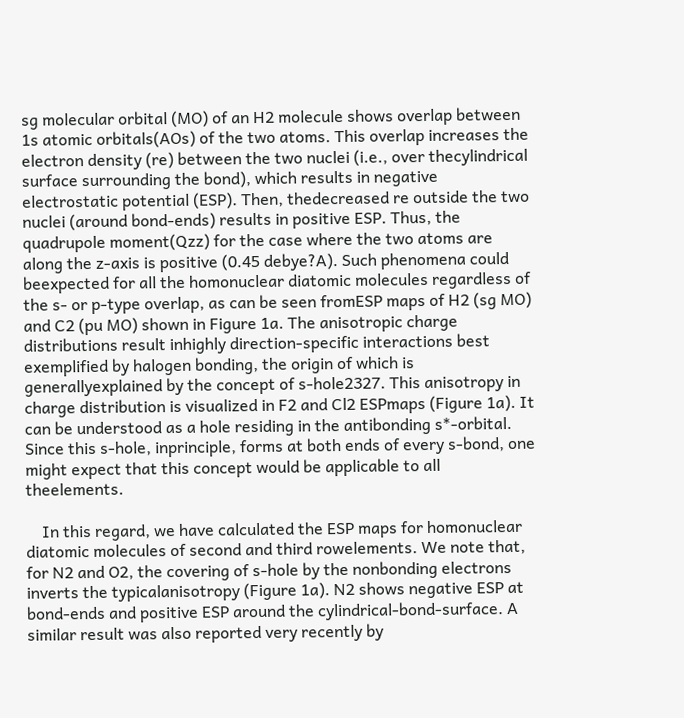sg molecular orbital (MO) of an H2 molecule shows overlap between 1s atomic orbitals(AOs) of the two atoms. This overlap increases the electron density (re) between the two nuclei (i.e., over thecylindrical surface surrounding the bond), which results in negative electrostatic potential (ESP). Then, thedecreased re outside the two nuclei (around bond-ends) results in positive ESP. Thus, the quadrupole moment(Qzz) for the case where the two atoms are along the z-axis is positive (0.45 debye?A). Such phenomena could beexpected for all the homonuclear diatomic molecules regardless of the s- or p-type overlap, as can be seen fromESP maps of H2 (sg MO) and C2 (pu MO) shown in Figure 1a. The anisotropic charge distributions result inhighly direction-specific interactions best exemplified by halogen bonding, the origin of which is generallyexplained by the concept of s-hole2327. This anisotropy in charge distribution is visualized in F2 and Cl2 ESPmaps (Figure 1a). It can be understood as a hole residing in the antibonding s*-orbital. Since this s-hole, inprinciple, forms at both ends of every s-bond, one might expect that this concept would be applicable to all theelements.

    In this regard, we have calculated the ESP maps for homonuclear diatomic molecules of second and third rowelements. We note that, for N2 and O2, the covering of s-hole by the nonbonding electrons inverts the typicalanisotropy (Figure 1a). N2 shows negative ESP at bond-ends and positive ESP around the cylindrical-bond-surface. A similar result was also reported very recently by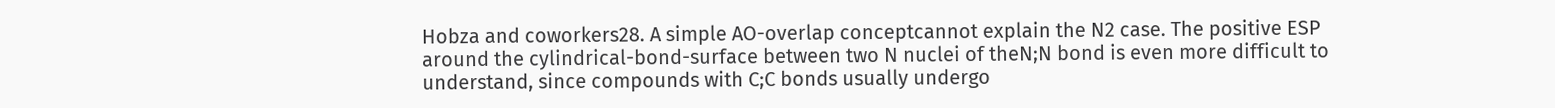Hobza and coworkers28. A simple AO-overlap conceptcannot explain the N2 case. The positive ESP around the cylindrical-bond-surface between two N nuclei of theN;N bond is even more difficult to understand, since compounds with C;C bonds usually undergo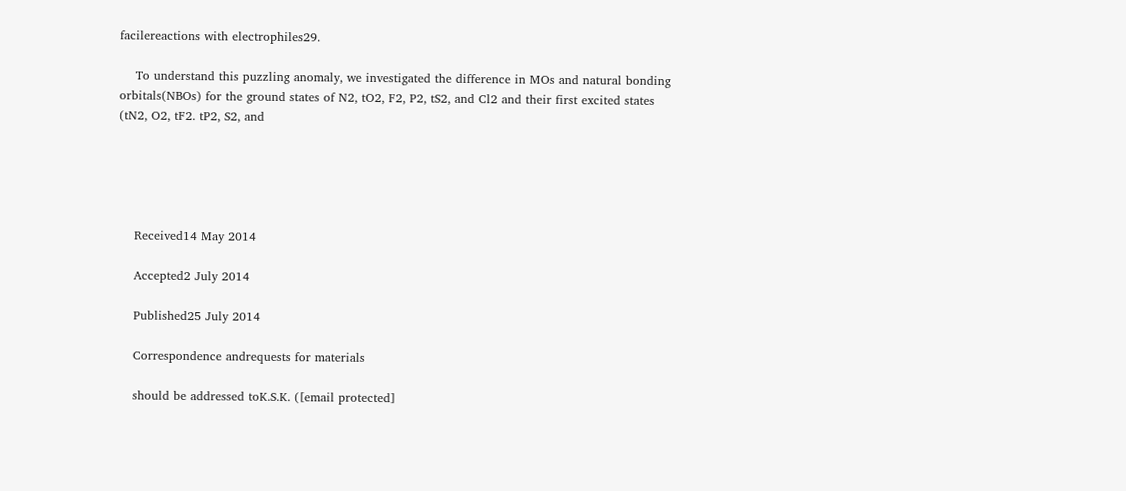facilereactions with electrophiles29.

    To understand this puzzling anomaly, we investigated the difference in MOs and natural bonding orbitals(NBOs) for the ground states of N2, tO2, F2, P2, tS2, and Cl2 and their first excited states (tN2, O2, tF2. tP2, S2, and





    Received14 May 2014

    Accepted2 July 2014

    Published25 July 2014

    Correspondence andrequests for materials

    should be addressed toK.S.K. ([email protected]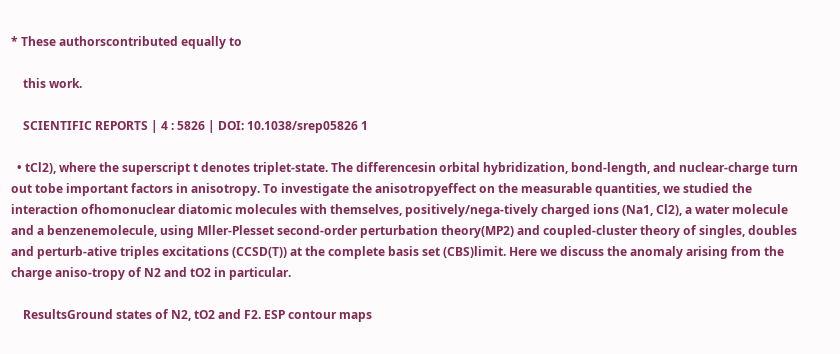* These authorscontributed equally to

    this work.

    SCIENTIFIC REPORTS | 4 : 5826 | DOI: 10.1038/srep05826 1

  • tCl2), where the superscript t denotes triplet-state. The differencesin orbital hybridization, bond-length, and nuclear-charge turn out tobe important factors in anisotropy. To investigate the anisotropyeffect on the measurable quantities, we studied the interaction ofhomonuclear diatomic molecules with themselves, positively/nega-tively charged ions (Na1, Cl2), a water molecule and a benzenemolecule, using Mller-Plesset second-order perturbation theory(MP2) and coupled-cluster theory of singles, doubles and perturb-ative triples excitations (CCSD(T)) at the complete basis set (CBS)limit. Here we discuss the anomaly arising from the charge aniso-tropy of N2 and tO2 in particular.

    ResultsGround states of N2, tO2 and F2. ESP contour maps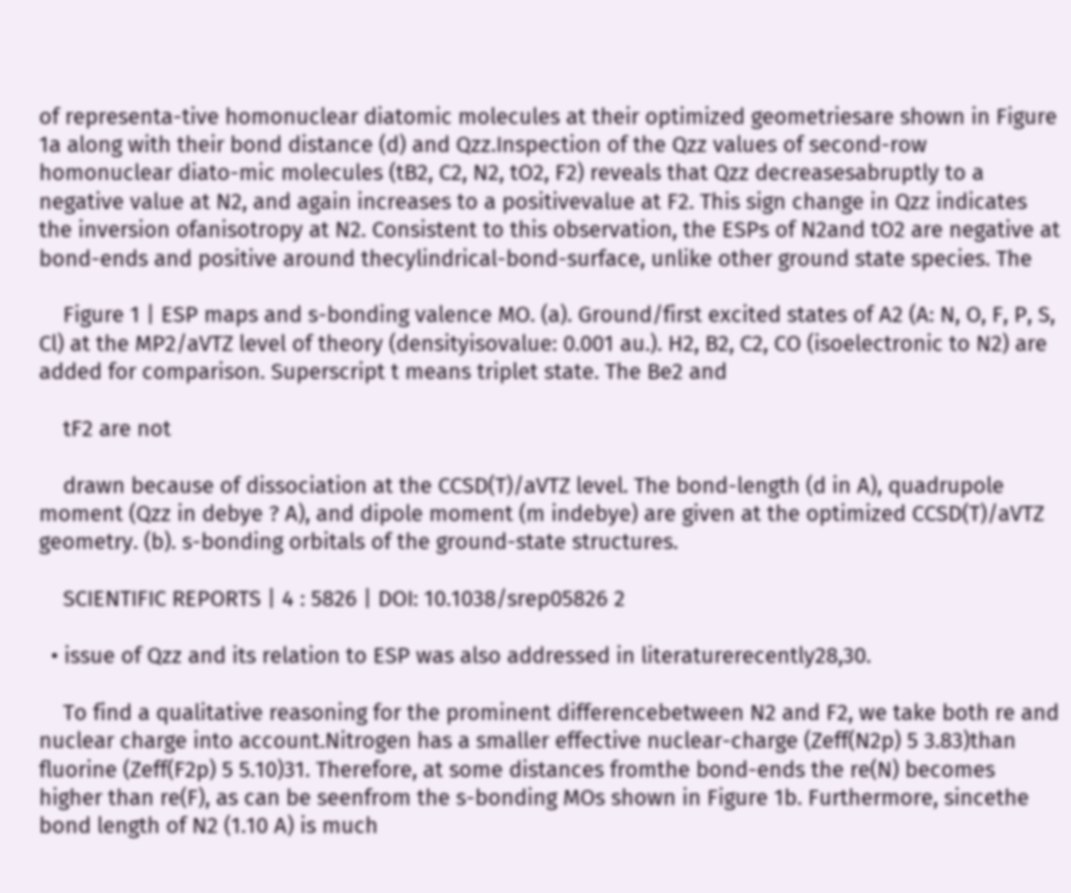of representa-tive homonuclear diatomic molecules at their optimized geometriesare shown in Figure 1a along with their bond distance (d) and Qzz.Inspection of the Qzz values of second-row homonuclear diato-mic molecules (tB2, C2, N2, tO2, F2) reveals that Qzz decreasesabruptly to a negative value at N2, and again increases to a positivevalue at F2. This sign change in Qzz indicates the inversion ofanisotropy at N2. Consistent to this observation, the ESPs of N2and tO2 are negative at bond-ends and positive around thecylindrical-bond-surface, unlike other ground state species. The

    Figure 1 | ESP maps and s-bonding valence MO. (a). Ground/first excited states of A2 (A: N, O, F, P, S, Cl) at the MP2/aVTZ level of theory (densityisovalue: 0.001 au.). H2, B2, C2, CO (isoelectronic to N2) are added for comparison. Superscript t means triplet state. The Be2 and

    tF2 are not

    drawn because of dissociation at the CCSD(T)/aVTZ level. The bond-length (d in A), quadrupole moment (Qzz in debye ? A), and dipole moment (m indebye) are given at the optimized CCSD(T)/aVTZ geometry. (b). s-bonding orbitals of the ground-state structures.

    SCIENTIFIC REPORTS | 4 : 5826 | DOI: 10.1038/srep05826 2

  • issue of Qzz and its relation to ESP was also addressed in literaturerecently28,30.

    To find a qualitative reasoning for the prominent differencebetween N2 and F2, we take both re and nuclear charge into account.Nitrogen has a smaller effective nuclear-charge (Zeff(N2p) 5 3.83)than fluorine (Zeff(F2p) 5 5.10)31. Therefore, at some distances fromthe bond-ends the re(N) becomes higher than re(F), as can be seenfrom the s-bonding MOs shown in Figure 1b. Furthermore, sincethe bond length of N2 (1.10 A) is much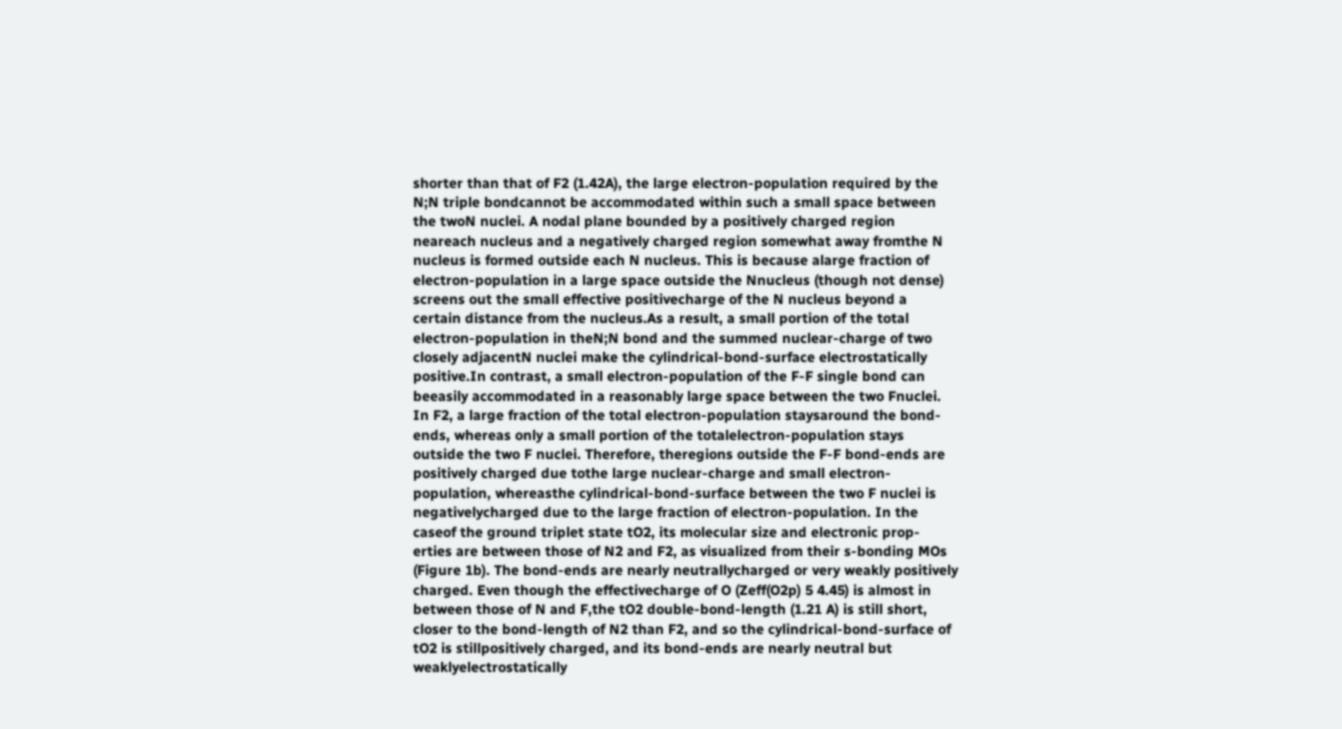shorter than that of F2 (1.42A), the large electron-population required by the N;N triple bondcannot be accommodated within such a small space between the twoN nuclei. A nodal plane bounded by a positively charged region neareach nucleus and a negatively charged region somewhat away fromthe N nucleus is formed outside each N nucleus. This is because alarge fraction of electron-population in a large space outside the Nnucleus (though not dense) screens out the small effective positivecharge of the N nucleus beyond a certain distance from the nucleus.As a result, a small portion of the total electron-population in theN;N bond and the summed nuclear-charge of two closely adjacentN nuclei make the cylindrical-bond-surface electrostatically positive.In contrast, a small electron-population of the F-F single bond can beeasily accommodated in a reasonably large space between the two Fnuclei. In F2, a large fraction of the total electron-population staysaround the bond-ends, whereas only a small portion of the totalelectron-population stays outside the two F nuclei. Therefore, theregions outside the F-F bond-ends are positively charged due tothe large nuclear-charge and small electron-population, whereasthe cylindrical-bond-surface between the two F nuclei is negativelycharged due to the large fraction of electron-population. In the caseof the ground triplet state tO2, its molecular size and electronic prop-erties are between those of N2 and F2, as visualized from their s-bonding MOs (Figure 1b). The bond-ends are nearly neutrallycharged or very weakly positively charged. Even though the effectivecharge of O (Zeff(O2p) 5 4.45) is almost in between those of N and F,the tO2 double-bond-length (1.21 A) is still short, closer to the bond-length of N2 than F2, and so the cylindrical-bond-surface of tO2 is stillpositively charged, and its bond-ends are nearly neutral but weaklyelectrostatically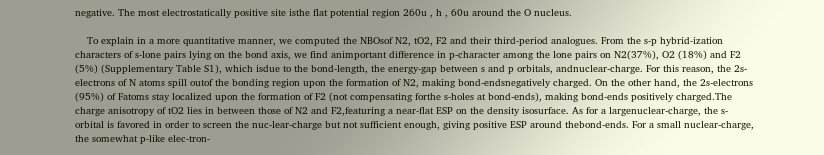negative. The most electrostatically positive site isthe flat potential region 260u , h , 60u around the O nucleus.

    To explain in a more quantitative manner, we computed the NBOsof N2, tO2, F2 and their third-period analogues. From the s-p hybrid-ization characters of s-lone pairs lying on the bond axis, we find animportant difference in p-character among the lone pairs on N2(37%), O2 (18%) and F2 (5%) (Supplementary Table S1), which isdue to the bond-length, the energy-gap between s and p orbitals, andnuclear-charge. For this reason, the 2s-electrons of N atoms spill outof the bonding region upon the formation of N2, making bond-endsnegatively charged. On the other hand, the 2s-electrons (95%) of Fatoms stay localized upon the formation of F2 (not compensating forthe s-holes at bond-ends), making bond-ends positively charged.The charge anisotropy of tO2 lies in between those of N2 and F2,featuring a near-flat ESP on the density isosurface. As for a largenuclear-charge, the s-orbital is favored in order to screen the nuc-lear-charge but not sufficient enough, giving positive ESP around thebond-ends. For a small nuclear-charge, the somewhat p-like elec-tron-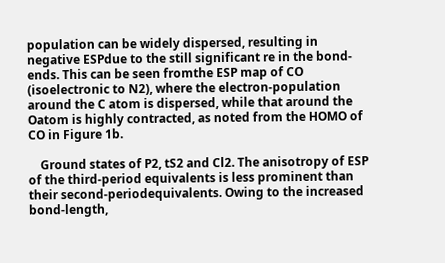population can be widely dispersed, resulting in negative ESPdue to the still significant re in the bond-ends. This can be seen fromthe ESP map of CO (isoelectronic to N2), where the electron-population around the C atom is dispersed, while that around the Oatom is highly contracted, as noted from the HOMO of CO in Figure 1b.

    Ground states of P2, tS2 and Cl2. The anisotropy of ESP of the third-period equivalents is less prominent than their second-periodequivalents. Owing to the increased bond-length,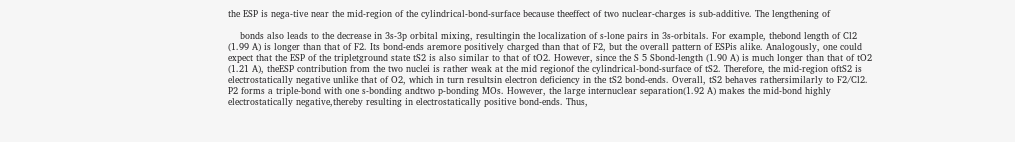the ESP is nega-tive near the mid-region of the cylindrical-bond-surface because theeffect of two nuclear-charges is sub-additive. The lengthening of

    bonds also leads to the decrease in 3s-3p orbital mixing, resultingin the localization of s-lone pairs in 3s-orbitals. For example, thebond length of Cl2 (1.99 A) is longer than that of F2. Its bond-ends aremore positively charged than that of F2, but the overall pattern of ESPis alike. Analogously, one could expect that the ESP of the tripletground state tS2 is also similar to that of tO2. However, since the S 5 Sbond-length (1.90 A) is much longer than that of tO2 (1.21 A), theESP contribution from the two nuclei is rather weak at the mid regionof the cylindrical-bond-surface of tS2. Therefore, the mid-region oftS2 is electrostatically negative unlike that of O2, which in turn resultsin electron deficiency in the tS2 bond-ends. Overall, tS2 behaves rathersimilarly to F2/Cl2. P2 forms a triple-bond with one s-bonding andtwo p-bonding MOs. However, the large internuclear separation(1.92 A) makes the mid-bond highly electrostatically negative,thereby resulting in electrostatically positive bond-ends. Thus,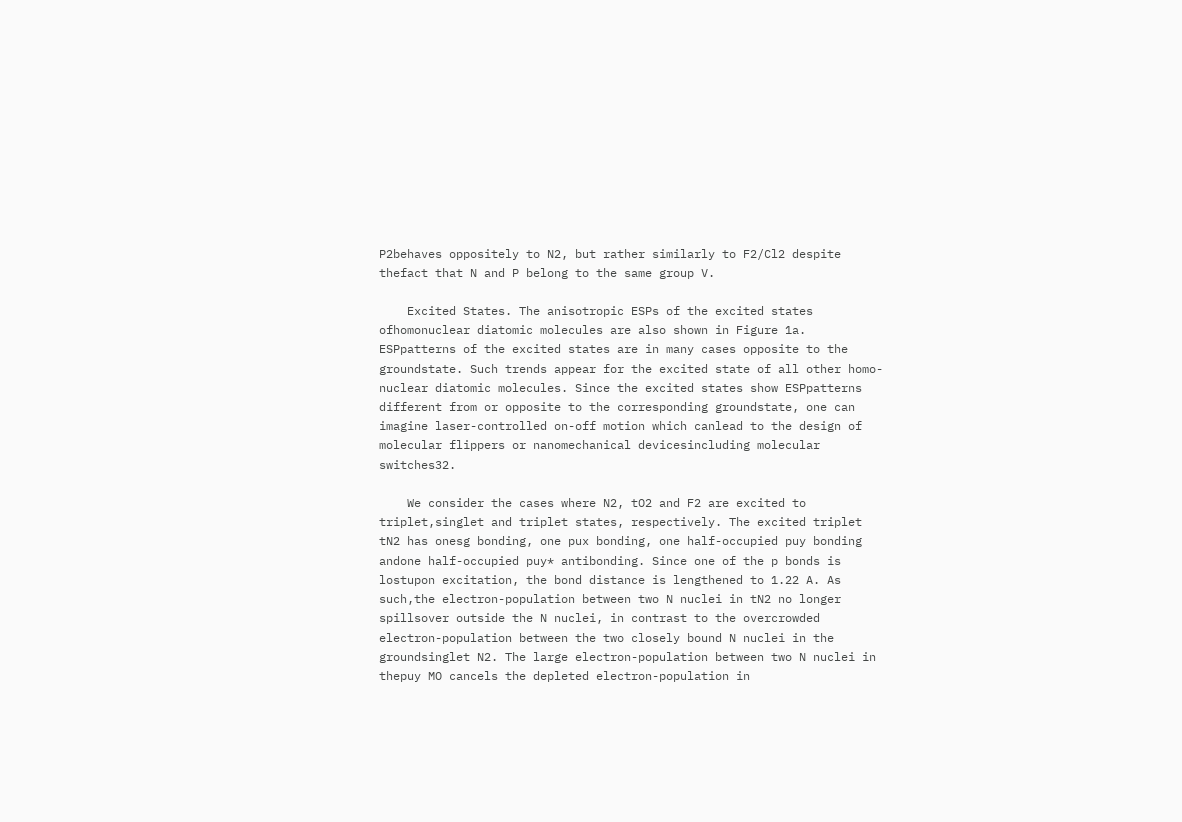P2behaves oppositely to N2, but rather similarly to F2/Cl2 despite thefact that N and P belong to the same group V.

    Excited States. The anisotropic ESPs of the excited states ofhomonuclear diatomic molecules are also shown in Figure 1a. ESPpatterns of the excited states are in many cases opposite to the groundstate. Such trends appear for the excited state of all other homo-nuclear diatomic molecules. Since the excited states show ESPpatterns different from or opposite to the corresponding groundstate, one can imagine laser-controlled on-off motion which canlead to the design of molecular flippers or nanomechanical devicesincluding molecular switches32.

    We consider the cases where N2, tO2 and F2 are excited to triplet,singlet and triplet states, respectively. The excited triplet tN2 has onesg bonding, one pux bonding, one half-occupied puy bonding andone half-occupied puy* antibonding. Since one of the p bonds is lostupon excitation, the bond distance is lengthened to 1.22 A. As such,the electron-population between two N nuclei in tN2 no longer spillsover outside the N nuclei, in contrast to the overcrowded electron-population between the two closely bound N nuclei in the groundsinglet N2. The large electron-population between two N nuclei in thepuy MO cancels the depleted electron-population in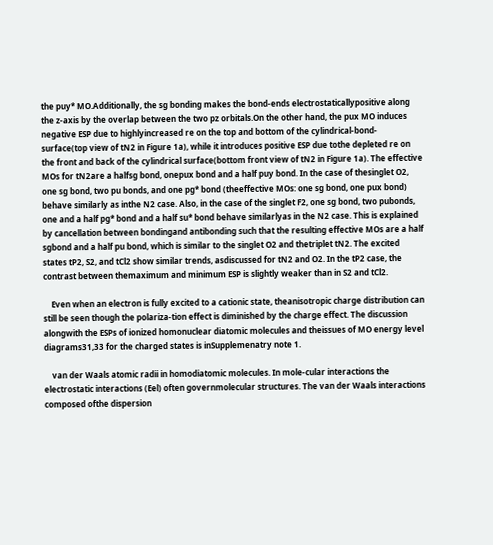the puy* MO.Additionally, the sg bonding makes the bond-ends electrostaticallypositive along the z-axis by the overlap between the two pz orbitals.On the other hand, the pux MO induces negative ESP due to highlyincreased re on the top and bottom of the cylindrical-bond-surface(top view of tN2 in Figure 1a), while it introduces positive ESP due tothe depleted re on the front and back of the cylindrical surface(bottom front view of tN2 in Figure 1a). The effective MOs for tN2are a halfsg bond, onepux bond and a half puy bond. In the case of thesinglet O2, one sg bond, two pu bonds, and one pg* bond (theeffective MOs: one sg bond, one pux bond) behave similarly as inthe N2 case. Also, in the case of the singlet F2, one sg bond, two pubonds, one and a half pg* bond and a half su* bond behave similarlyas in the N2 case. This is explained by cancellation between bondingand antibonding such that the resulting effective MOs are a half sgbond and a half pu bond, which is similar to the singlet O2 and thetriplet tN2. The excited states tP2, S2, and tCl2 show similar trends, asdiscussed for tN2 and O2. In the tP2 case, the contrast between themaximum and minimum ESP is slightly weaker than in S2 and tCl2.

    Even when an electron is fully excited to a cationic state, theanisotropic charge distribution can still be seen though the polariza-tion effect is diminished by the charge effect. The discussion alongwith the ESPs of ionized homonuclear diatomic molecules and theissues of MO energy level diagrams31,33 for the charged states is inSupplemenatry note 1.

    van der Waals atomic radii in homodiatomic molecules. In mole-cular interactions the electrostatic interactions (Eel) often governmolecular structures. The van der Waals interactions composed ofthe dispersion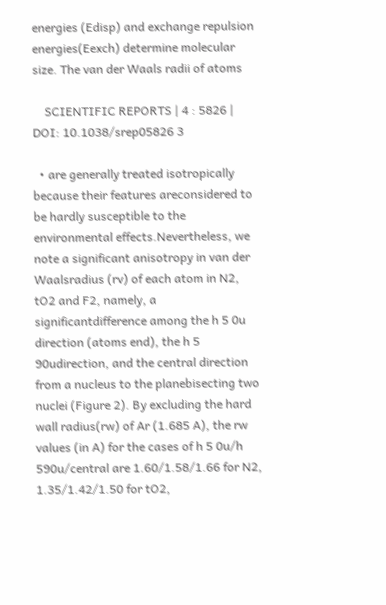energies (Edisp) and exchange repulsion energies(Eexch) determine molecular size. The van der Waals radii of atoms

    SCIENTIFIC REPORTS | 4 : 5826 | DOI: 10.1038/srep05826 3

  • are generally treated isotropically because their features areconsidered to be hardly susceptible to the environmental effects.Nevertheless, we note a significant anisotropy in van der Waalsradius (rv) of each atom in N2, tO2 and F2, namely, a significantdifference among the h 5 0u direction (atoms end), the h 5 90udirection, and the central direction from a nucleus to the planebisecting two nuclei (Figure 2). By excluding the hard wall radius(rw) of Ar (1.685 A), the rw values (in A) for the cases of h 5 0u/h 590u/central are 1.60/1.58/1.66 for N2, 1.35/1.42/1.50 for tO2,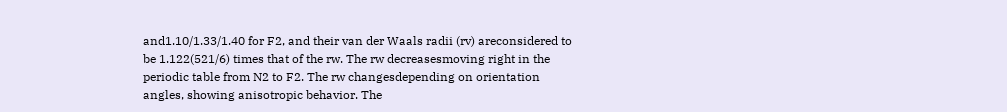and1.10/1.33/1.40 for F2, and their van der Waals radii (rv) areconsidered to be 1.122(521/6) times that of the rw. The rw decreasesmoving right in the periodic table from N2 to F2. The rw changesdepending on orientation angles, showing anisotropic behavior. The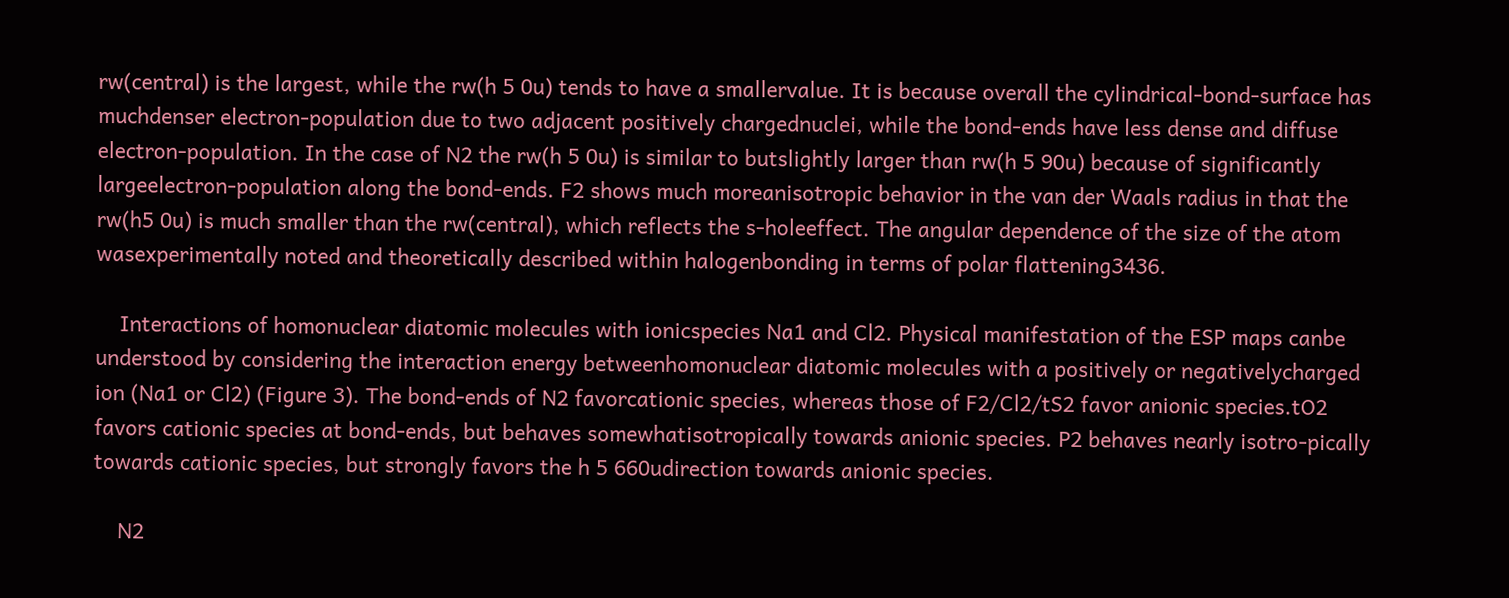rw(central) is the largest, while the rw(h 5 0u) tends to have a smallervalue. It is because overall the cylindrical-bond-surface has muchdenser electron-population due to two adjacent positively chargednuclei, while the bond-ends have less dense and diffuse electron-population. In the case of N2 the rw(h 5 0u) is similar to butslightly larger than rw(h 5 90u) because of significantly largeelectron-population along the bond-ends. F2 shows much moreanisotropic behavior in the van der Waals radius in that the rw(h5 0u) is much smaller than the rw(central), which reflects the s-holeeffect. The angular dependence of the size of the atom wasexperimentally noted and theoretically described within halogenbonding in terms of polar flattening3436.

    Interactions of homonuclear diatomic molecules with ionicspecies Na1 and Cl2. Physical manifestation of the ESP maps canbe understood by considering the interaction energy betweenhomonuclear diatomic molecules with a positively or negativelycharged ion (Na1 or Cl2) (Figure 3). The bond-ends of N2 favorcationic species, whereas those of F2/Cl2/tS2 favor anionic species.tO2 favors cationic species at bond-ends, but behaves somewhatisotropically towards anionic species. P2 behaves nearly isotro-pically towards cationic species, but strongly favors the h 5 660udirection towards anionic species.

    N2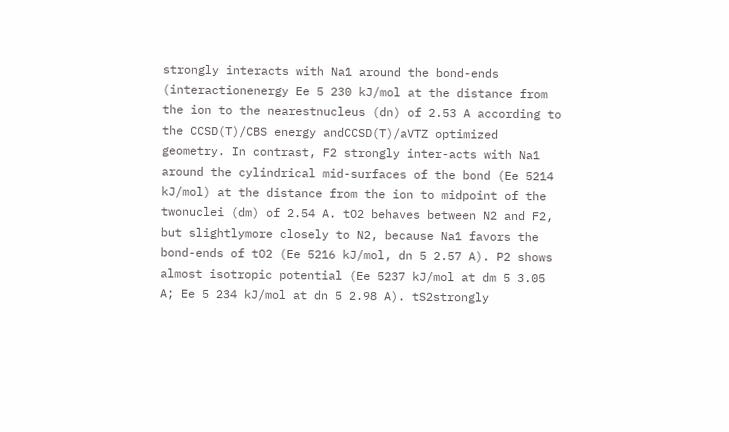strongly interacts with Na1 around the bond-ends (interactionenergy Ee 5 230 kJ/mol at the distance from the ion to the nearestnucleus (dn) of 2.53 A according to the CCSD(T)/CBS energy andCCSD(T)/aVTZ optimized geometry. In contrast, F2 strongly inter-acts with Na1 around the cylindrical mid-surfaces of the bond (Ee 5214 kJ/mol) at the distance from the ion to midpoint of the twonuclei (dm) of 2.54 A. tO2 behaves between N2 and F2, but slightlymore closely to N2, because Na1 favors the bond-ends of tO2 (Ee 5216 kJ/mol, dn 5 2.57 A). P2 shows almost isotropic potential (Ee 5237 kJ/mol at dm 5 3.05 A; Ee 5 234 kJ/mol at dn 5 2.98 A). tS2strongly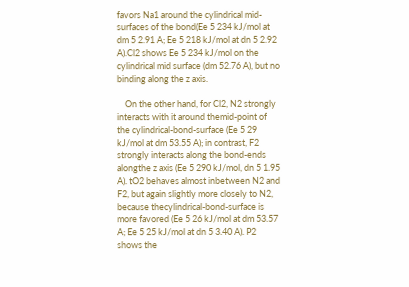favors Na1 around the cylindrical mid-surfaces of the bond(Ee 5 234 kJ/mol at dm 5 2.91 A; Ee 5 218 kJ/mol at dn 5 2.92 A).Cl2 shows Ee 5 234 kJ/mol on the cylindrical mid surface (dm 52.76 A), but no binding along the z axis.

    On the other hand, for Cl2, N2 strongly interacts with it around themid-point of the cylindrical-bond-surface (Ee 5 29 kJ/mol at dm 53.55 A); in contrast, F2 strongly interacts along the bond-ends alongthe z axis (Ee 5 290 kJ/mol, dn 5 1.95 A). tO2 behaves almost inbetween N2 and F2, but again slightly more closely to N2, because thecylindrical-bond-surface is more favored (Ee 5 26 kJ/mol at dm 53.57 A; Ee 5 25 kJ/mol at dn 5 3.40 A). P2 shows the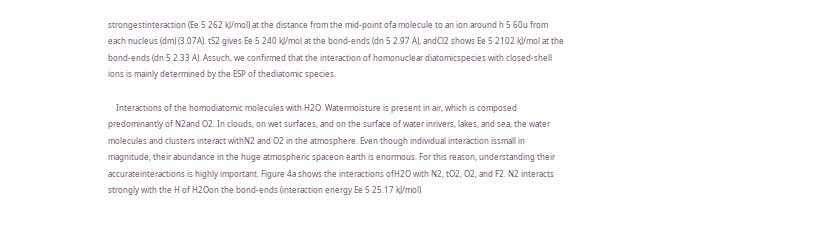strongestinteraction (Ee 5 262 kJ/mol) at the distance from the mid-point ofa molecule to an ion around h 5 60u from each nucleus (dm) (3.07A). tS2 gives Ee 5 240 kJ/mol at the bond-ends (dn 5 2.97 A), andCl2 shows Ee 5 2102 kJ/mol at the bond-ends (dn 5 2.33 A). Assuch, we confirmed that the interaction of homonuclear diatomicspecies with closed-shell ions is mainly determined by the ESP of thediatomic species.

    Interactions of the homodiatomic molecules with H2O. Watermoisture is present in air, which is composed predominantly of N2and O2. In clouds, on wet surfaces, and on the surface of water inrivers, lakes, and sea, the water molecules and clusters interact withN2 and O2 in the atmosphere. Even though individual interaction issmall in magnitude, their abundance in the huge atmospheric spaceon earth is enormous. For this reason, understanding their accurateinteractions is highly important. Figure 4a shows the interactions ofH2O with N2, tO2, O2, and F2. N2 interacts strongly with the H of H2Oon the bond-ends (interaction energy Ee 5 25.17 kJ/mol)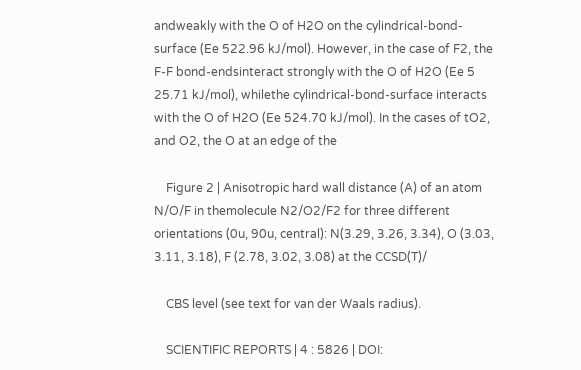andweakly with the O of H2O on the cylindrical-bond-surface (Ee 522.96 kJ/mol). However, in the case of F2, the F-F bond-endsinteract strongly with the O of H2O (Ee 5 25.71 kJ/mol), whilethe cylindrical-bond-surface interacts with the O of H2O (Ee 524.70 kJ/mol). In the cases of tO2, and O2, the O at an edge of the

    Figure 2 | Anisotropic hard wall distance (A) of an atom N/O/F in themolecule N2/O2/F2 for three different orientations (0u, 90u, central): N(3.29, 3.26, 3.34), O (3.03, 3.11, 3.18), F (2.78, 3.02, 3.08) at the CCSD(T)/

    CBS level (see text for van der Waals radius).

    SCIENTIFIC REPORTS | 4 : 5826 | DOI: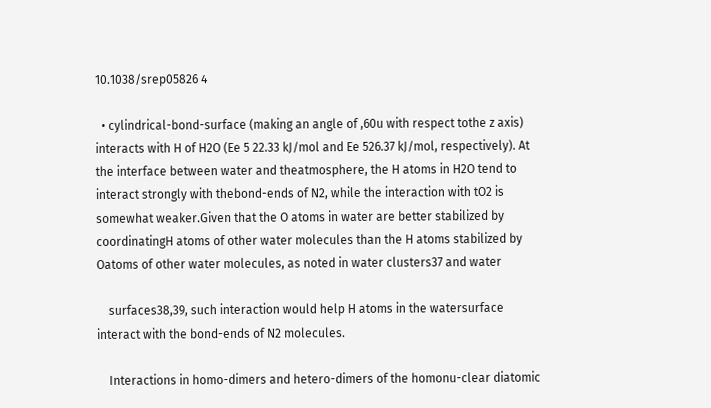10.1038/srep05826 4

  • cylindrical-bond-surface (making an angle of ,60u with respect tothe z axis) interacts with H of H2O (Ee 5 22.33 kJ/mol and Ee 526.37 kJ/mol, respectively). At the interface between water and theatmosphere, the H atoms in H2O tend to interact strongly with thebond-ends of N2, while the interaction with tO2 is somewhat weaker.Given that the O atoms in water are better stabilized by coordinatingH atoms of other water molecules than the H atoms stabilized by Oatoms of other water molecules, as noted in water clusters37 and water

    surfaces38,39, such interaction would help H atoms in the watersurface interact with the bond-ends of N2 molecules.

    Interactions in homo-dimers and hetero-dimers of the homonu-clear diatomic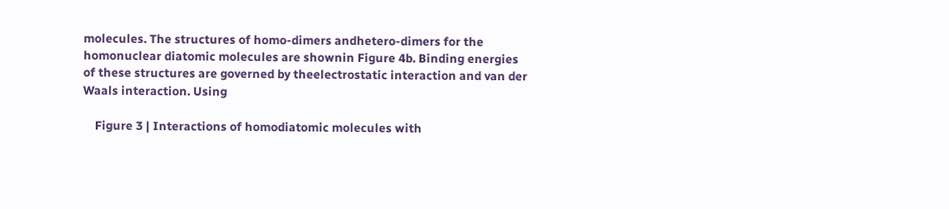molecules. The structures of homo-dimers andhetero-dimers for the homonuclear diatomic molecules are shownin Figure 4b. Binding energies of these structures are governed by theelectrostatic interaction and van der Waals interaction. Using

    Figure 3 | Interactions of homodiatomic molecules with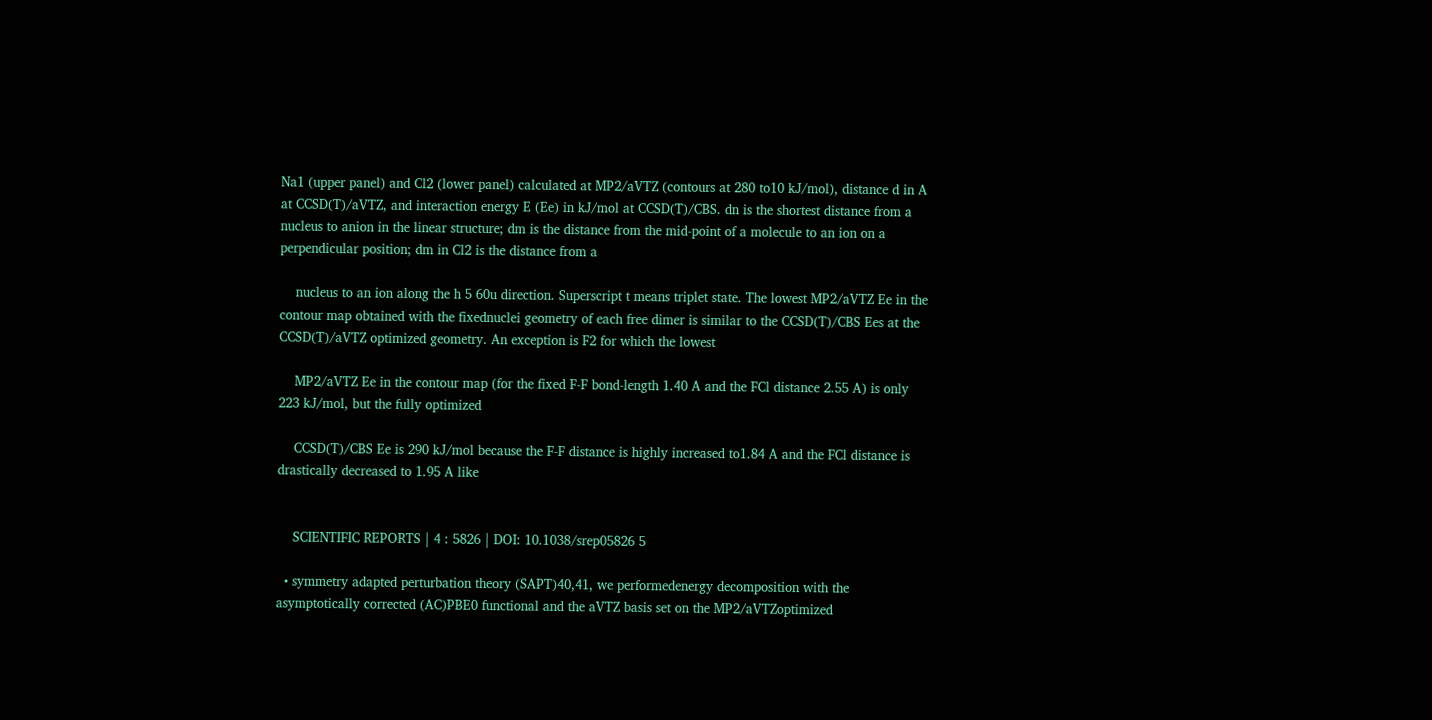Na1 (upper panel) and Cl2 (lower panel) calculated at MP2/aVTZ (contours at 280 to10 kJ/mol), distance d in A at CCSD(T)/aVTZ, and interaction energy E (Ee) in kJ/mol at CCSD(T)/CBS. dn is the shortest distance from a nucleus to anion in the linear structure; dm is the distance from the mid-point of a molecule to an ion on a perpendicular position; dm in Cl2 is the distance from a

    nucleus to an ion along the h 5 60u direction. Superscript t means triplet state. The lowest MP2/aVTZ Ee in the contour map obtained with the fixednuclei geometry of each free dimer is similar to the CCSD(T)/CBS Ees at the CCSD(T)/aVTZ optimized geometry. An exception is F2 for which the lowest

    MP2/aVTZ Ee in the contour map (for the fixed F-F bond-length 1.40 A and the FCl distance 2.55 A) is only 223 kJ/mol, but the fully optimized

    CCSD(T)/CBS Ee is 290 kJ/mol because the F-F distance is highly increased to1.84 A and the FCl distance is drastically decreased to 1.95 A like


    SCIENTIFIC REPORTS | 4 : 5826 | DOI: 10.1038/srep05826 5

  • symmetry adapted perturbation theory (SAPT)40,41, we performedenergy decomposition with the asymptotically corrected (AC)PBE0 functional and the aVTZ basis set on the MP2/aVTZoptimized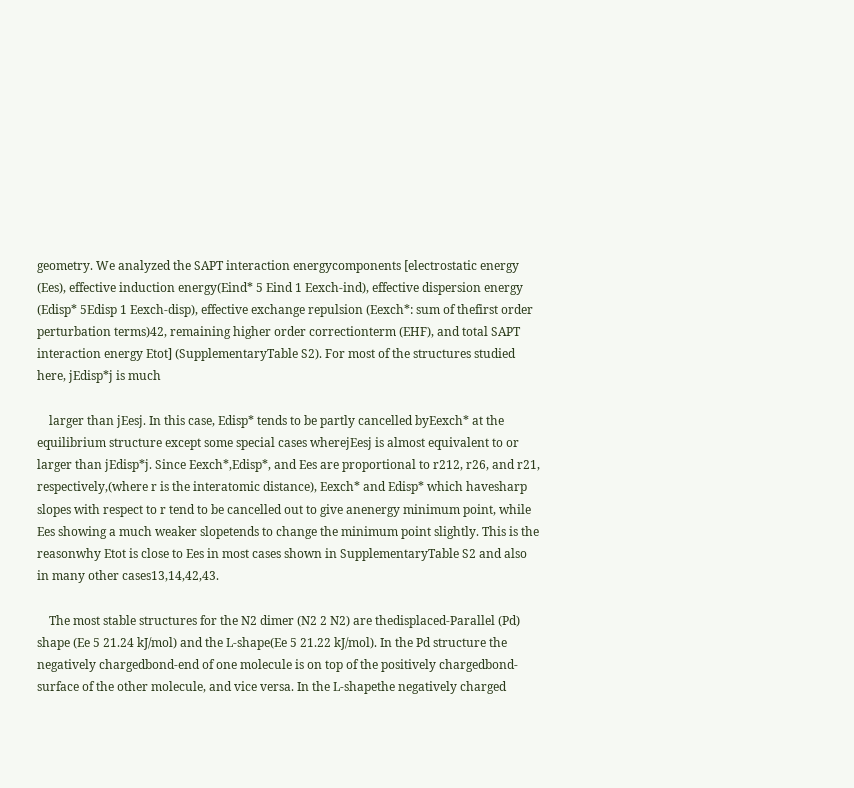geometry. We analyzed the SAPT interaction energycomponents [electrostatic energy (Ees), effective induction energy(Eind* 5 Eind 1 Eexch-ind), effective dispersion energy (Edisp* 5Edisp 1 Eexch-disp), effective exchange repulsion (Eexch*: sum of thefirst order perturbation terms)42, remaining higher order correctionterm (EHF), and total SAPT interaction energy Etot] (SupplementaryTable S2). For most of the structures studied here, jEdisp*j is much

    larger than jEesj. In this case, Edisp* tends to be partly cancelled byEexch* at the equilibrium structure except some special cases wherejEesj is almost equivalent to or larger than jEdisp*j. Since Eexch*,Edisp*, and Ees are proportional to r212, r26, and r21, respectively,(where r is the interatomic distance), Eexch* and Edisp* which havesharp slopes with respect to r tend to be cancelled out to give anenergy minimum point, while Ees showing a much weaker slopetends to change the minimum point slightly. This is the reasonwhy Etot is close to Ees in most cases shown in SupplementaryTable S2 and also in many other cases13,14,42,43.

    The most stable structures for the N2 dimer (N2 2 N2) are thedisplaced-Parallel (Pd) shape (Ee 5 21.24 kJ/mol) and the L-shape(Ee 5 21.22 kJ/mol). In the Pd structure the negatively chargedbond-end of one molecule is on top of the positively chargedbond-surface of the other molecule, and vice versa. In the L-shapethe negatively charged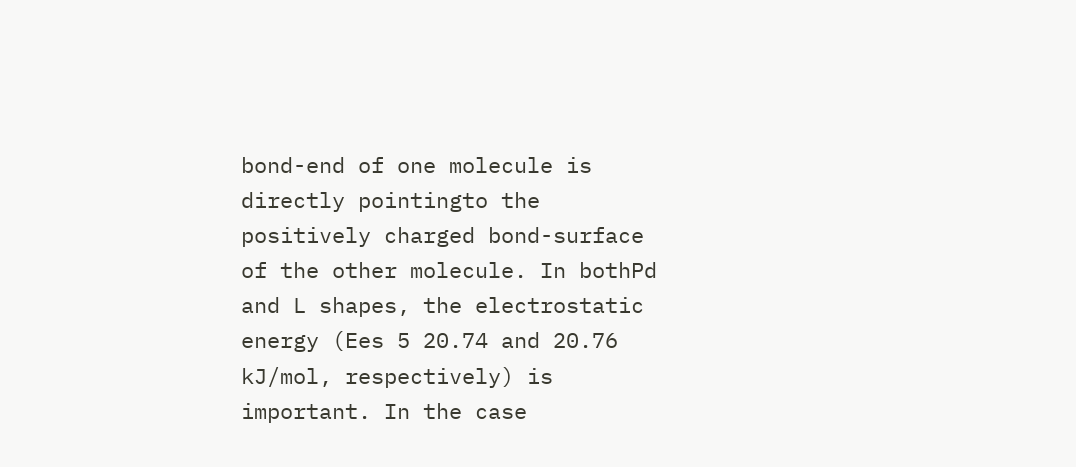bond-end of one molecule is directly pointingto the positively charged bond-surface of the other molecule. In bothPd and L shapes, the electrostatic energy (Ees 5 20.74 and 20.76 kJ/mol, respectively) is important. In the case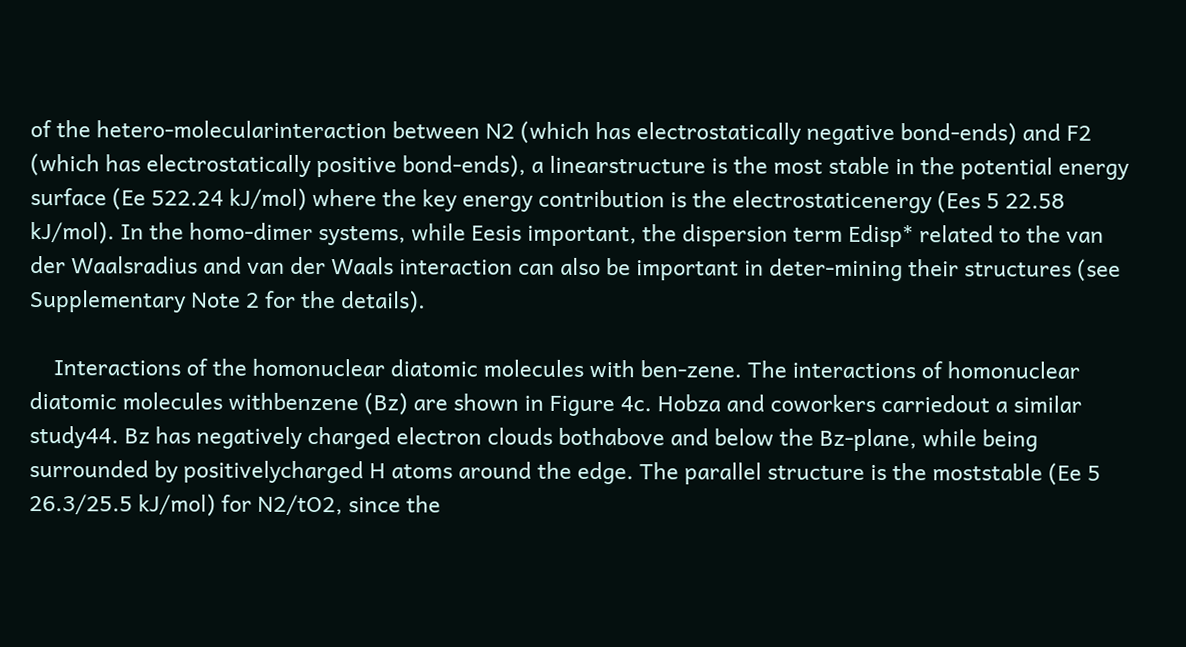of the hetero-molecularinteraction between N2 (which has electrostatically negative bond-ends) and F2 (which has electrostatically positive bond-ends), a linearstructure is the most stable in the potential energy surface (Ee 522.24 kJ/mol) where the key energy contribution is the electrostaticenergy (Ees 5 22.58 kJ/mol). In the homo-dimer systems, while Eesis important, the dispersion term Edisp* related to the van der Waalsradius and van der Waals interaction can also be important in deter-mining their structures (see Supplementary Note 2 for the details).

    Interactions of the homonuclear diatomic molecules with ben-zene. The interactions of homonuclear diatomic molecules withbenzene (Bz) are shown in Figure 4c. Hobza and coworkers carriedout a similar study44. Bz has negatively charged electron clouds bothabove and below the Bz-plane, while being surrounded by positivelycharged H atoms around the edge. The parallel structure is the moststable (Ee 5 26.3/25.5 kJ/mol) for N2/tO2, since the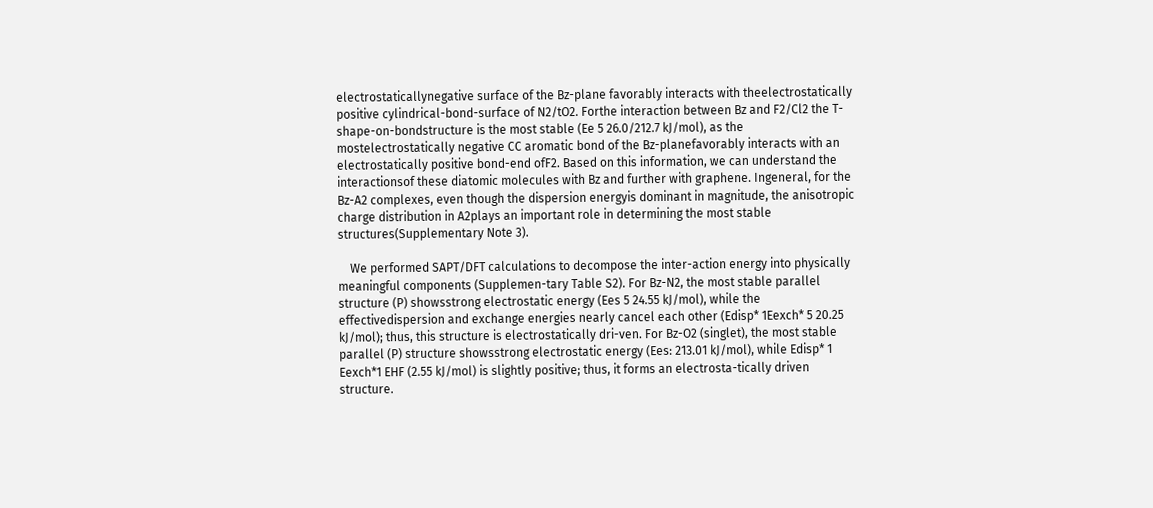electrostaticallynegative surface of the Bz-plane favorably interacts with theelectrostatically positive cylindrical-bond-surface of N2/tO2. Forthe interaction between Bz and F2/Cl2 the T-shape-on-bondstructure is the most stable (Ee 5 26.0/212.7 kJ/mol), as the mostelectrostatically negative CC aromatic bond of the Bz-planefavorably interacts with an electrostatically positive bond-end ofF2. Based on this information, we can understand the interactionsof these diatomic molecules with Bz and further with graphene. Ingeneral, for the Bz-A2 complexes, even though the dispersion energyis dominant in magnitude, the anisotropic charge distribution in A2plays an important role in determining the most stable structures(Supplementary Note 3).

    We performed SAPT/DFT calculations to decompose the inter-action energy into physically meaningful components (Supplemen-tary Table S2). For Bz-N2, the most stable parallel structure (P) showsstrong electrostatic energy (Ees 5 24.55 kJ/mol), while the effectivedispersion and exchange energies nearly cancel each other (Edisp* 1Eexch* 5 20.25 kJ/mol); thus, this structure is electrostatically dri-ven. For Bz-O2 (singlet), the most stable parallel (P) structure showsstrong electrostatic energy (Ees: 213.01 kJ/mol), while Edisp* 1 Eexch*1 EHF (2.55 kJ/mol) is slightly positive; thus, it forms an electrosta-tically driven structure.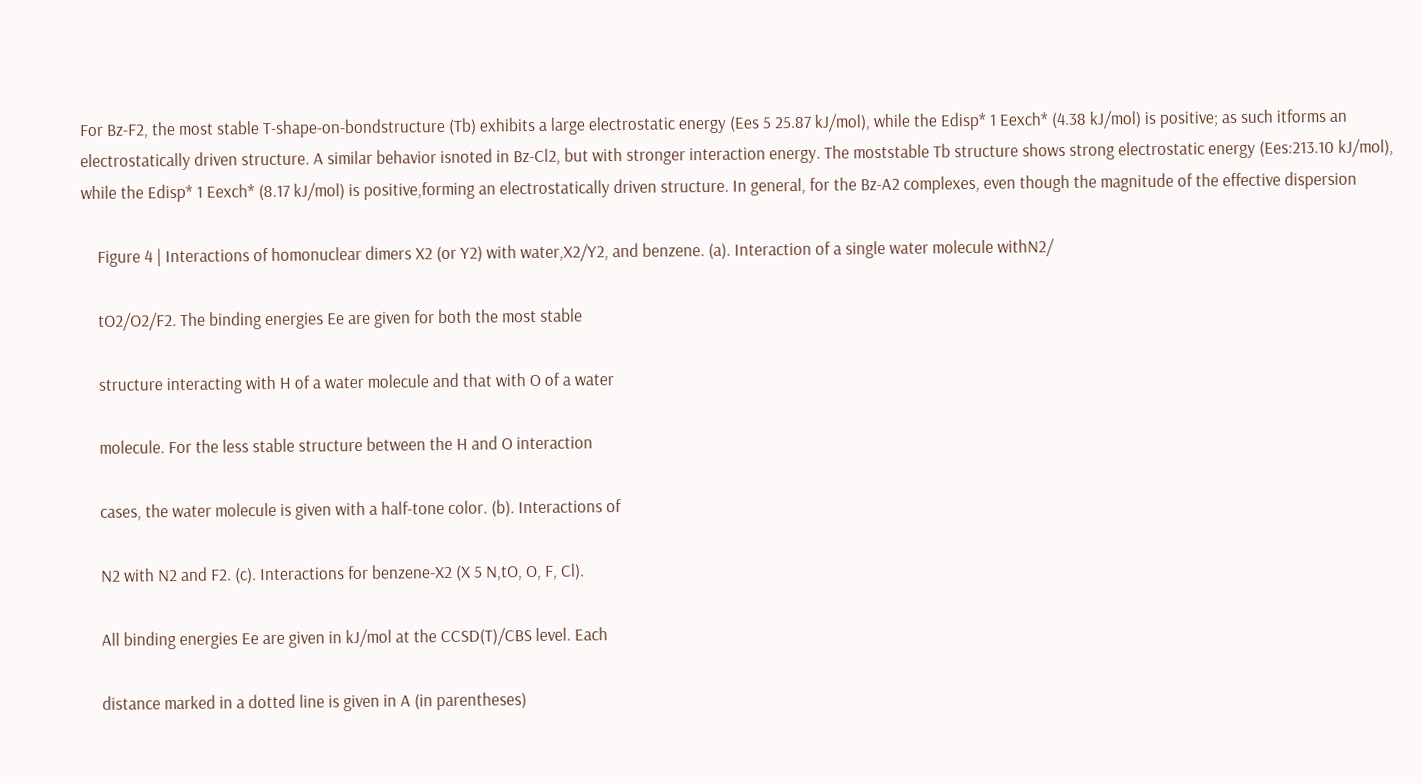For Bz-F2, the most stable T-shape-on-bondstructure (Tb) exhibits a large electrostatic energy (Ees 5 25.87 kJ/mol), while the Edisp* 1 Eexch* (4.38 kJ/mol) is positive; as such itforms an electrostatically driven structure. A similar behavior isnoted in Bz-Cl2, but with stronger interaction energy. The moststable Tb structure shows strong electrostatic energy (Ees:213.10 kJ/mol), while the Edisp* 1 Eexch* (8.17 kJ/mol) is positive,forming an electrostatically driven structure. In general, for the Bz-A2 complexes, even though the magnitude of the effective dispersion

    Figure 4 | Interactions of homonuclear dimers X2 (or Y2) with water,X2/Y2, and benzene. (a). Interaction of a single water molecule withN2/

    tO2/O2/F2. The binding energies Ee are given for both the most stable

    structure interacting with H of a water molecule and that with O of a water

    molecule. For the less stable structure between the H and O interaction

    cases, the water molecule is given with a half-tone color. (b). Interactions of

    N2 with N2 and F2. (c). Interactions for benzene-X2 (X 5 N,tO, O, F, Cl).

    All binding energies Ee are given in kJ/mol at the CCSD(T)/CBS level. Each

    distance marked in a dotted line is given in A (in parentheses)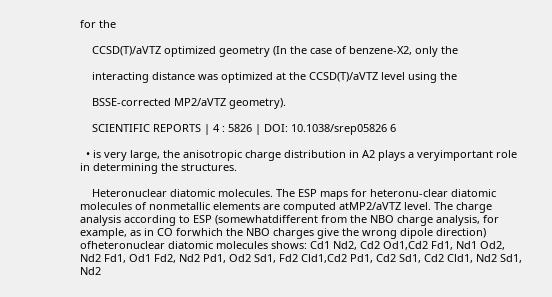for the

    CCSD(T)/aVTZ optimized geometry (In the case of benzene-X2, only the

    interacting distance was optimized at the CCSD(T)/aVTZ level using the

    BSSE-corrected MP2/aVTZ geometry).

    SCIENTIFIC REPORTS | 4 : 5826 | DOI: 10.1038/srep05826 6

  • is very large, the anisotropic charge distribution in A2 plays a veryimportant role in determining the structures.

    Heteronuclear diatomic molecules. The ESP maps for heteronu-clear diatomic molecules of nonmetallic elements are computed atMP2/aVTZ level. The charge analysis according to ESP (somewhatdifferent from the NBO charge analysis, for example, as in CO forwhich the NBO charges give the wrong dipole direction) ofheteronuclear diatomic molecules shows: Cd1 Nd2, Cd2 Od1,Cd2 Fd1, Nd1 Od2, Nd2 Fd1, Od1 Fd2, Nd2 Pd1, Od2 Sd1, Fd2 Cld1,Cd2 Pd1, Cd2 Sd1, Cd2 Cld1, Nd2 Sd1, Nd2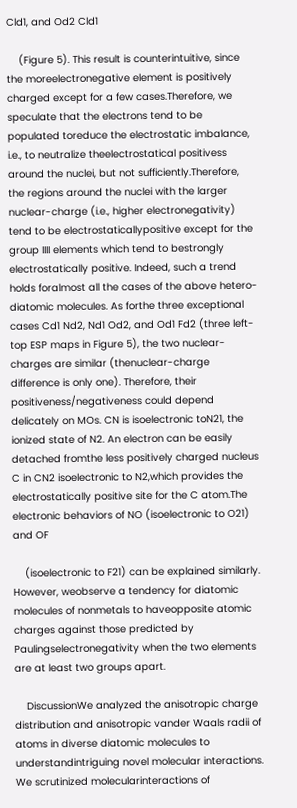Cld1, and Od2 Cld1

    (Figure 5). This result is counterintuitive, since the moreelectronegative element is positively charged except for a few cases.Therefore, we speculate that the electrons tend to be populated toreduce the electrostatic imbalance, i.e., to neutralize theelectrostatical positivess around the nuclei, but not sufficiently.Therefore, the regions around the nuclei with the larger nuclear-charge (i.e., higher electronegativity) tend to be electrostaticallypositive except for the group IIII elements which tend to bestrongly electrostatically positive. Indeed, such a trend holds foralmost all the cases of the above hetero-diatomic molecules. As forthe three exceptional cases Cd1 Nd2, Nd1 Od2, and Od1 Fd2 (three left-top ESP maps in Figure 5), the two nuclear-charges are similar (thenuclear-charge difference is only one). Therefore, their positiveness/negativeness could depend delicately on MOs. CN is isoelectronic toN21, the ionized state of N2. An electron can be easily detached fromthe less positively charged nucleus C in CN2 isoelectronic to N2,which provides the electrostatically positive site for the C atom.The electronic behaviors of NO (isoelectronic to O21) and OF

    (isoelectronic to F21) can be explained similarly. However, weobserve a tendency for diatomic molecules of nonmetals to haveopposite atomic charges against those predicted by Paulingselectronegativity when the two elements are at least two groups apart.

    DiscussionWe analyzed the anisotropic charge distribution and anisotropic vander Waals radii of atoms in diverse diatomic molecules to understandintriguing novel molecular interactions. We scrutinized molecularinteractions of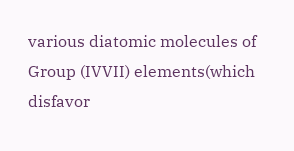various diatomic molecules of Group (IVVII) elements(which disfavor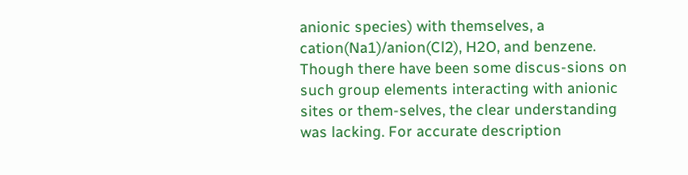anionic species) with themselves, a cation(Na1)/anion(Cl2), H2O, and benzene. Though there have been some discus-sions on such group elements interacting with anionic sites or them-selves, the clear understanding was lacking. For accurate description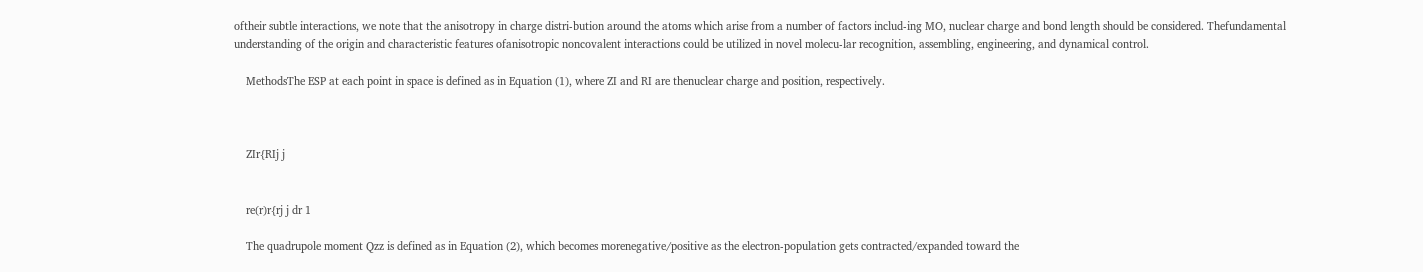oftheir subtle interactions, we note that the anisotropy in charge distri-bution around the atoms which arise from a number of factors includ-ing MO, nuclear charge and bond length should be considered. Thefundamental understanding of the origin and characteristic features ofanisotropic noncovalent interactions could be utilized in novel molecu-lar recognition, assembling, engineering, and dynamical control.

    MethodsThe ESP at each point in space is defined as in Equation (1), where ZI and RI are thenuclear charge and position, respectively.



    ZIr{RIj j


    re(r)r{rj j dr 1

    The quadrupole moment Qzz is defined as in Equation (2), which becomes morenegative/positive as the electron-population gets contracted/expanded toward the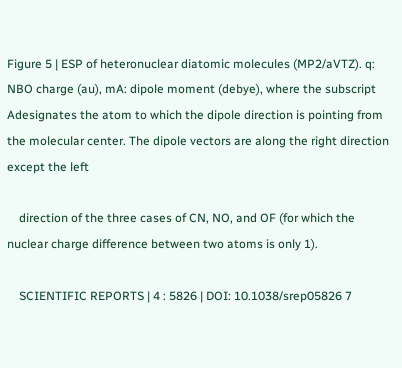Figure 5 | ESP of heteronuclear diatomic molecules (MP2/aVTZ). q: NBO charge (au), mA: dipole moment (debye), where the subscript Adesignates the atom to which the dipole direction is pointing from the molecular center. The dipole vectors are along the right direction except the left

    direction of the three cases of CN, NO, and OF (for which the nuclear charge difference between two atoms is only 1).

    SCIENTIFIC REPORTS | 4 : 5826 | DOI: 10.1038/srep05826 7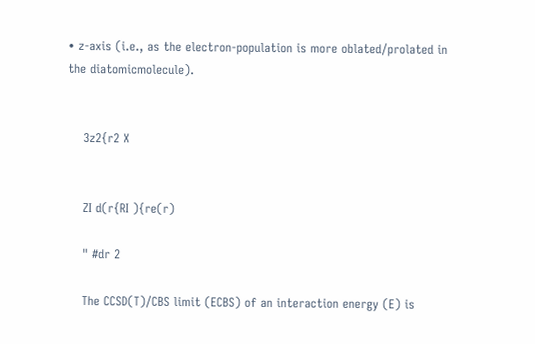• z-axis (i.e., as the electron-population is more oblated/prolated in the diatomicmolecule).


    3z2{r2 X


    ZI d(r{RI ){re(r)

    " #dr 2

    The CCSD(T)/CBS limit (ECBS) of an interaction energy (E) is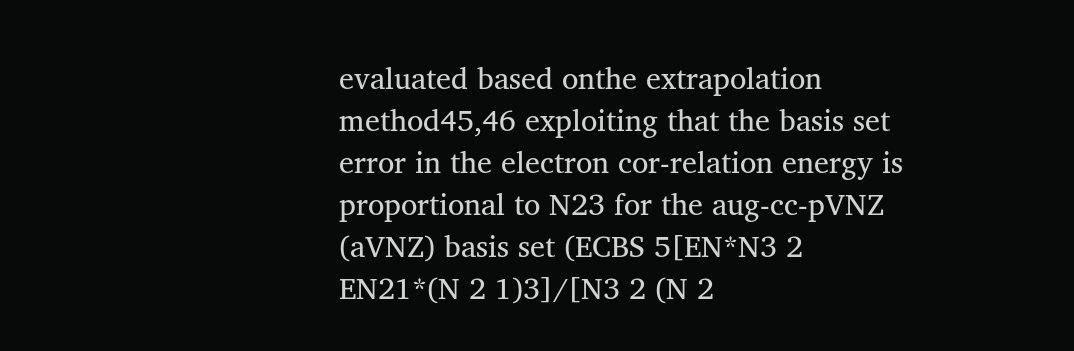evaluated based onthe extrapolation method45,46 exploiting that the basis set error in the electron cor-relation energy is proportional to N23 for the aug-cc-pVNZ (aVNZ) basis set (ECBS 5[EN*N3 2 EN21*(N 2 1)3]/[N3 2 (N 2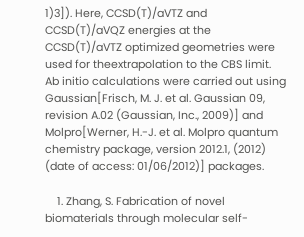1)3]). Here, CCSD(T)/aVTZ and CCSD(T)/aVQZ energies at the CCSD(T)/aVTZ optimized geometries were used for theextrapolation to the CBS limit. Ab initio calculations were carried out using Gaussian[Frisch, M. J. et al. Gaussian 09, revision A.02 (Gaussian, Inc., 2009)] and Molpro[Werner, H.-J. et al. Molpro quantum chemistry package, version 2012.1, (2012) (date of access: 01/06/2012)] packages.

    1. Zhang, S. Fabrication of novel biomaterials through molecular self-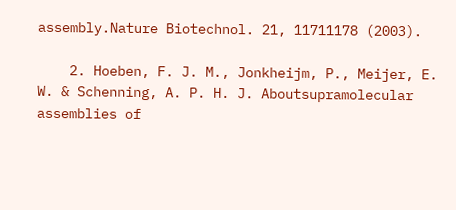assembly.Nature Biotechnol. 21, 11711178 (2003).

    2. Hoeben, F. J. M., Jonkheijm, P., Meijer, E. W. & Schenning, A. P. H. J. Aboutsupramolecular assemblies of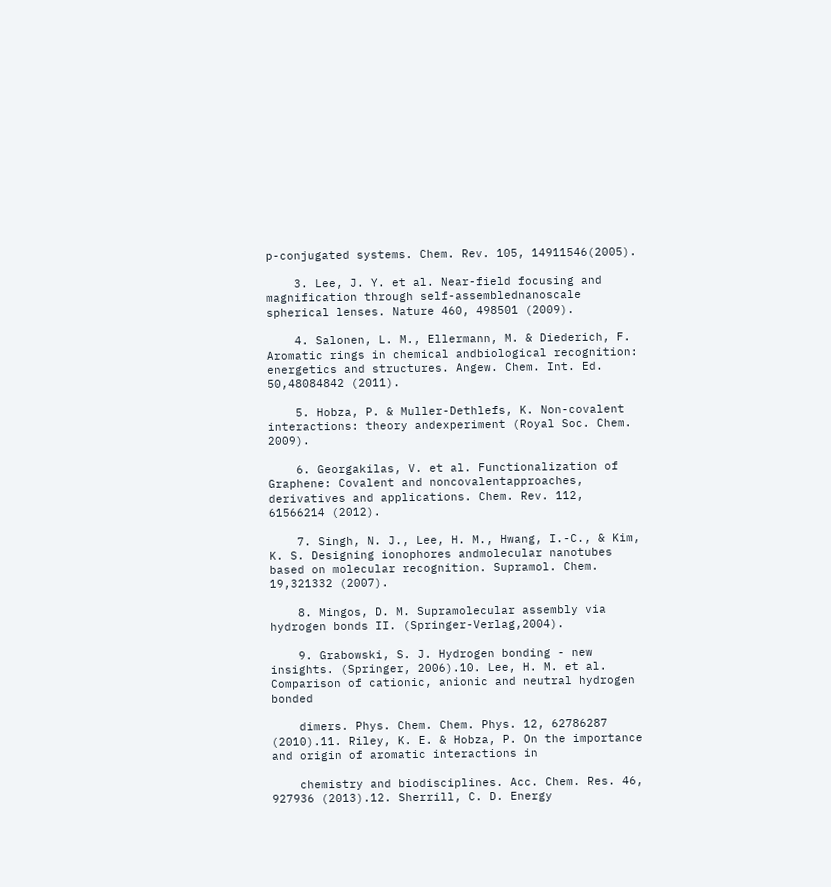p-conjugated systems. Chem. Rev. 105, 14911546(2005).

    3. Lee, J. Y. et al. Near-field focusing and magnification through self-assemblednanoscale spherical lenses. Nature 460, 498501 (2009).

    4. Salonen, L. M., Ellermann, M. & Diederich, F. Aromatic rings in chemical andbiological recognition: energetics and structures. Angew. Chem. Int. Ed. 50,48084842 (2011).

    5. Hobza, P. & Muller-Dethlefs, K. Non-covalent interactions: theory andexperiment (Royal Soc. Chem. 2009).

    6. Georgakilas, V. et al. Functionalization of Graphene: Covalent and noncovalentapproaches, derivatives and applications. Chem. Rev. 112, 61566214 (2012).

    7. Singh, N. J., Lee, H. M., Hwang, I.-C., & Kim, K. S. Designing ionophores andmolecular nanotubes based on molecular recognition. Supramol. Chem. 19,321332 (2007).

    8. Mingos, D. M. Supramolecular assembly via hydrogen bonds II. (Springer-Verlag,2004).

    9. Grabowski, S. J. Hydrogen bonding - new insights. (Springer, 2006).10. Lee, H. M. et al. Comparison of cationic, anionic and neutral hydrogen bonded

    dimers. Phys. Chem. Chem. Phys. 12, 62786287 (2010).11. Riley, K. E. & Hobza, P. On the importance and origin of aromatic interactions in

    chemistry and biodisciplines. Acc. Chem. Res. 46, 927936 (2013).12. Sherrill, C. D. Energy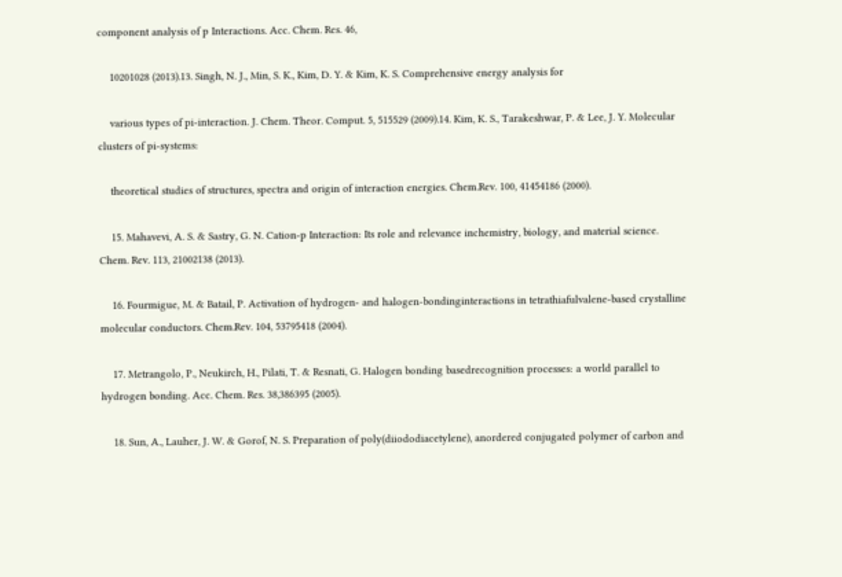component analysis of p Interactions. Acc. Chem. Res. 46,

    10201028 (2013).13. Singh, N. J., Min, S. K., Kim, D. Y. & Kim, K. S. Comprehensive energy analysis for

    various types of pi-interaction. J. Chem. Theor. Comput. 5, 515529 (2009).14. Kim, K. S., Tarakeshwar, P. & Lee, J. Y. Molecular clusters of pi-systems:

    theoretical studies of structures, spectra and origin of interaction energies. Chem.Rev. 100, 41454186 (2000).

    15. Mahavevi, A. S. & Sastry, G. N. Cation-p Interaction: Its role and relevance inchemistry, biology, and material science. Chem. Rev. 113, 21002138 (2013).

    16. Fourmigue, M. & Batail, P. Activation of hydrogen- and halogen-bondinginteractions in tetrathiafulvalene-based crystalline molecular conductors. Chem.Rev. 104, 53795418 (2004).

    17. Metrangolo, P., Neukirch, H., Pilati, T. & Resnati, G. Halogen bonding basedrecognition processes: a world parallel to hydrogen bonding. Acc. Chem. Res. 38,386395 (2005).

    18. Sun, A., Lauher, J. W. & Gorof, N. S. Preparation of poly(diiododiacetylene), anordered conjugated polymer of carbon and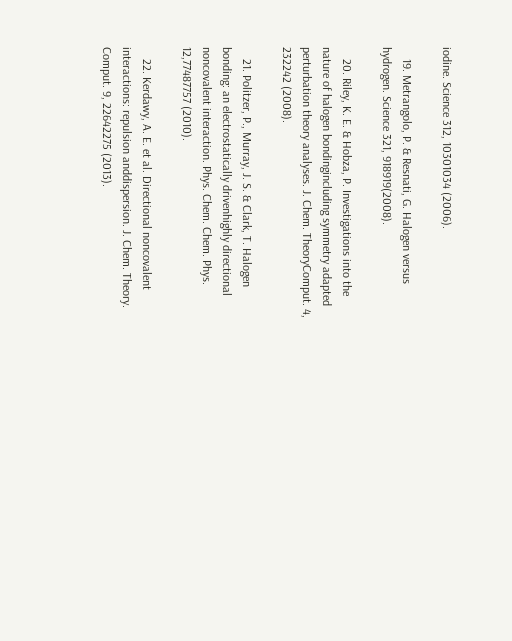iodine. Science 312, 10301034 (2006).

    19. Metrangolo, P. & Resnati, G. Halogen versus hydrogen. Science 321, 918919(2008).

    20. Riley, K. E. & Hobza, P. Investigations into the nature of halogen bondingincluding symmetry adapted perturbation theory analyses. J. Chem. TheoryComput. 4, 232242 (2008).

    21. Politzer, P., Murray, J. S. & Clark, T. Halogen bonding: an electrostatically drivenhighly directional noncovalent interaction. Phys. Chem. Chem. Phys. 12,77487757 (2010).

    22. Kerdawy, A. E. et al. Directional noncovalent interactions: repulsion anddispersion. J. Chem. Theory. Comput. 9, 22642275 (2013).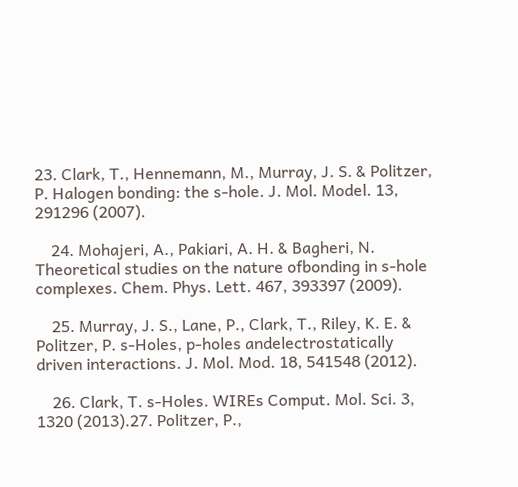23. Clark, T., Hennemann, M., Murray, J. S. & Politzer, P. Halogen bonding: the s-hole. J. Mol. Model. 13, 291296 (2007).

    24. Mohajeri, A., Pakiari, A. H. & Bagheri, N. Theoretical studies on the nature ofbonding in s-hole complexes. Chem. Phys. Lett. 467, 393397 (2009).

    25. Murray, J. S., Lane, P., Clark, T., Riley, K. E. & Politzer, P. s-Holes, p-holes andelectrostatically driven interactions. J. Mol. Mod. 18, 541548 (2012).

    26. Clark, T. s-Holes. WIREs Comput. Mol. Sci. 3, 1320 (2013).27. Politzer, P.,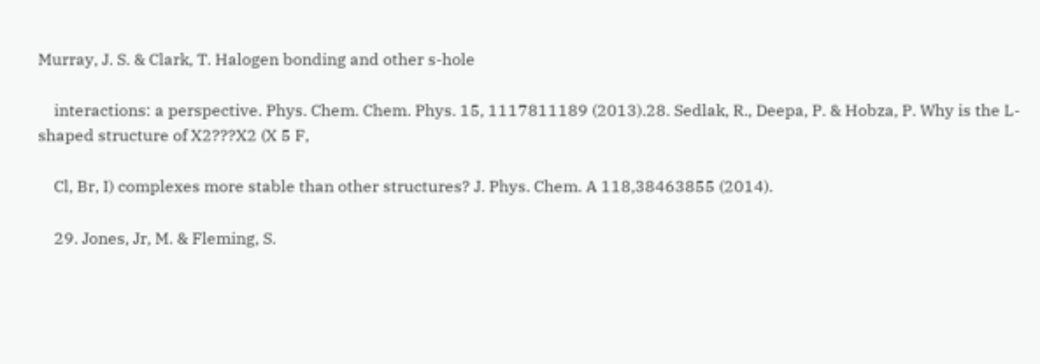Murray, J. S. & Clark, T. Halogen bonding and other s-hole

    interactions: a perspective. Phys. Chem. Chem. Phys. 15, 1117811189 (2013).28. Sedlak, R., Deepa, P. & Hobza, P. Why is the L-shaped structure of X2???X2 (X 5 F,

    Cl, Br, I) complexes more stable than other structures? J. Phys. Chem. A 118,38463855 (2014).

    29. Jones, Jr, M. & Fleming, S.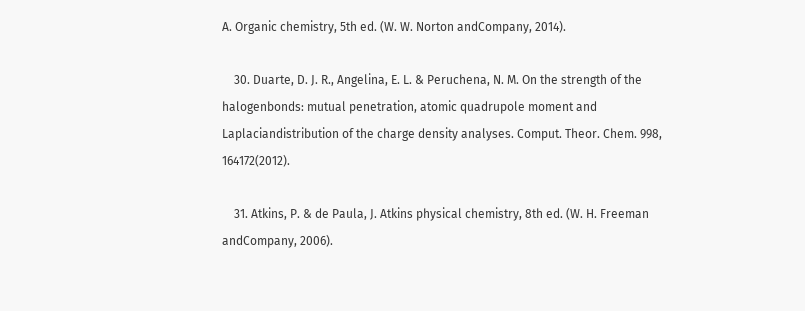A. Organic chemistry, 5th ed. (W. W. Norton andCompany, 2014).

    30. Duarte, D. J. R., Angelina, E. L. & Peruchena, N. M. On the strength of the halogenbonds: mutual penetration, atomic quadrupole moment and Laplaciandistribution of the charge density analyses. Comput. Theor. Chem. 998, 164172(2012).

    31. Atkins, P. & de Paula, J. Atkins physical chemistry, 8th ed. (W. H. Freeman andCompany, 2006).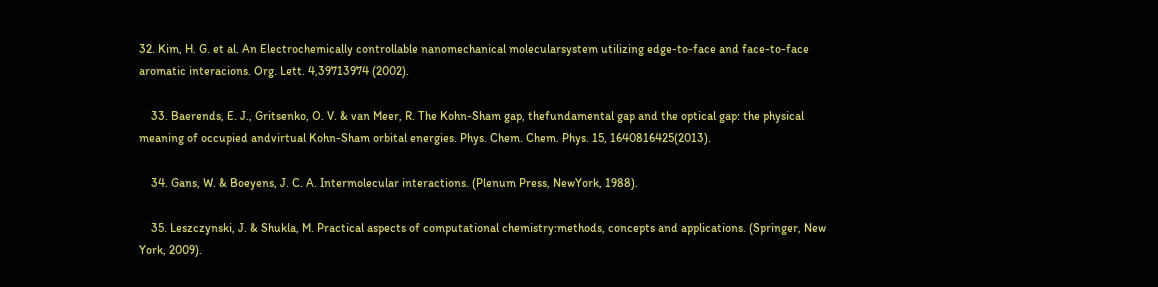32. Kim, H. G. et al. An Electrochemically controllable nanomechanical molecularsystem utilizing edge-to-face and face-to-face aromatic interacions. Org. Lett. 4,39713974 (2002).

    33. Baerends, E. J., Gritsenko, O. V. & van Meer, R. The Kohn-Sham gap, thefundamental gap and the optical gap: the physical meaning of occupied andvirtual Kohn-Sham orbital energies. Phys. Chem. Chem. Phys. 15, 1640816425(2013).

    34. Gans, W. & Boeyens, J. C. A. Intermolecular interactions. (Plenum Press, NewYork, 1988).

    35. Leszczynski, J. & Shukla, M. Practical aspects of computational chemistry:methods, concepts and applications. (Springer, New York, 2009).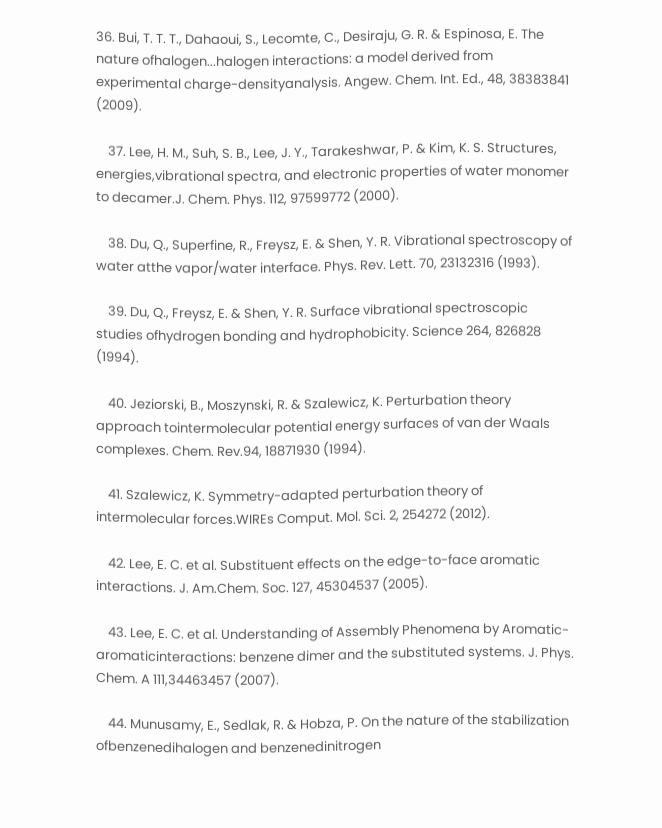36. Bui, T. T. T., Dahaoui, S., Lecomte, C., Desiraju, G. R. & Espinosa, E. The nature ofhalogen...halogen interactions: a model derived from experimental charge-densityanalysis. Angew. Chem. Int. Ed., 48, 38383841 (2009).

    37. Lee, H. M., Suh, S. B., Lee, J. Y., Tarakeshwar, P. & Kim, K. S. Structures, energies,vibrational spectra, and electronic properties of water monomer to decamer.J. Chem. Phys. 112, 97599772 (2000).

    38. Du, Q., Superfine, R., Freysz, E. & Shen, Y. R. Vibrational spectroscopy of water atthe vapor/water interface. Phys. Rev. Lett. 70, 23132316 (1993).

    39. Du, Q., Freysz, E. & Shen, Y. R. Surface vibrational spectroscopic studies ofhydrogen bonding and hydrophobicity. Science 264, 826828 (1994).

    40. Jeziorski, B., Moszynski, R. & Szalewicz, K. Perturbation theory approach tointermolecular potential energy surfaces of van der Waals complexes. Chem. Rev.94, 18871930 (1994).

    41. Szalewicz, K. Symmetry-adapted perturbation theory of intermolecular forces.WIREs Comput. Mol. Sci. 2, 254272 (2012).

    42. Lee, E. C. et al. Substituent effects on the edge-to-face aromatic interactions. J. Am.Chem. Soc. 127, 45304537 (2005).

    43. Lee, E. C. et al. Understanding of Assembly Phenomena by Aromatic-aromaticinteractions: benzene dimer and the substituted systems. J. Phys. Chem. A 111,34463457 (2007).

    44. Munusamy, E., Sedlak, R. & Hobza, P. On the nature of the stabilization ofbenzenedihalogen and benzenedinitrogen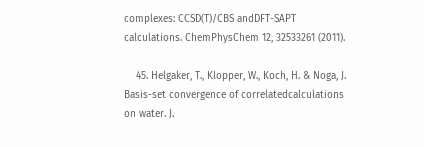complexes: CCSD(T)/CBS andDFT-SAPT calculations. ChemPhysChem 12, 32533261 (2011).

    45. Helgaker, T., Klopper, W., Koch, H. & Noga, J. Basis-set convergence of correlatedcalculations on water. J.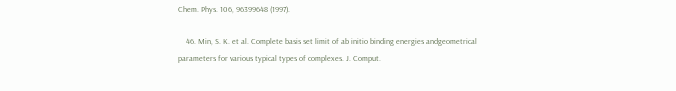Chem. Phys. 106, 96399648 (1997).

    46. Min, S. K. et al. Complete basis set limit of ab initio binding energies andgeometrical parameters for various typical types of complexes. J. Comput.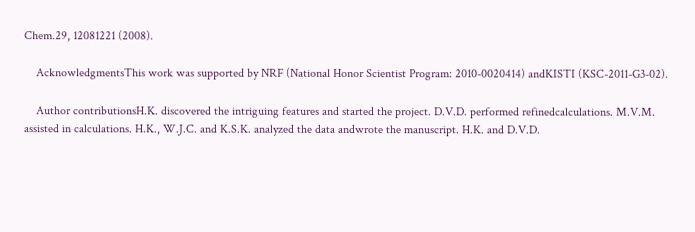Chem.29, 12081221 (2008).

    AcknowledgmentsThis work was supported by NRF (National Honor Scientist Program: 2010-0020414) andKISTI (KSC-2011-G3-02).

    Author contributionsH.K. discovered the intriguing features and started the project. D.V.D. performed refinedcalculations. M.V.M. assisted in calculations. H.K., W.J.C. and K.S.K. analyzed the data andwrote the manuscript. H.K. and D.V.D.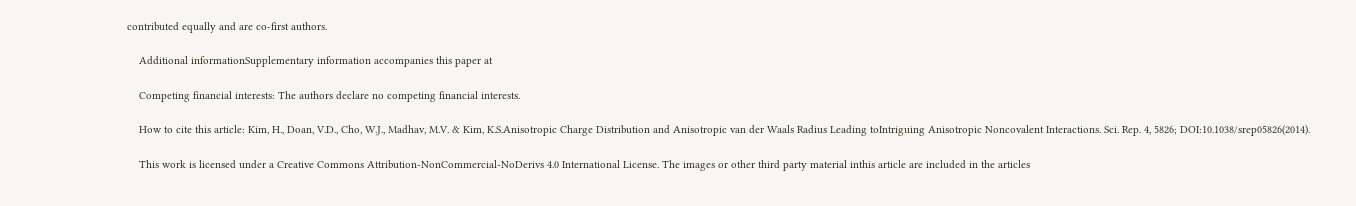contributed equally and are co-first authors.

    Additional informationSupplementary information accompanies this paper at

    Competing financial interests: The authors declare no competing financial interests.

    How to cite this article: Kim, H., Doan, V.D., Cho, W.J., Madhav, M.V. & Kim, K.S.Anisotropic Charge Distribution and Anisotropic van der Waals Radius Leading toIntriguing Anisotropic Noncovalent Interactions. Sci. Rep. 4, 5826; DOI:10.1038/srep05826(2014).

    This work is licensed under a Creative Commons Attribution-NonCommercial-NoDerivs 4.0 International License. The images or other third party material inthis article are included in the articles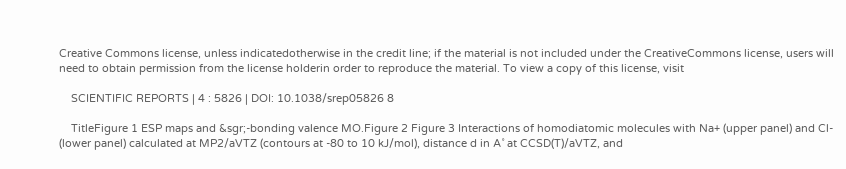Creative Commons license, unless indicatedotherwise in the credit line; if the material is not included under the CreativeCommons license, users will need to obtain permission from the license holderin order to reproduce the material. To view a copy of this license, visit

    SCIENTIFIC REPORTS | 4 : 5826 | DOI: 10.1038/srep05826 8

    TitleFigure 1 ESP maps and &sgr;-bonding valence MO.Figure 2 Figure 3 Interactions of homodiatomic molecules with Na+ (upper panel) and Cl- (lower panel) calculated at MP2/aVTZ (contours at -80 to 10 kJ/mol), distance d in A˚ at CCSD(T)/aVTZ, and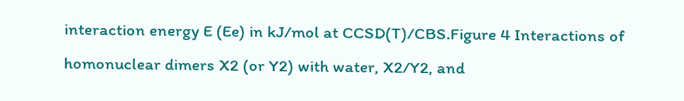interaction energy E (Ee) in kJ/mol at CCSD(T)/CBS.Figure 4 Interactions of homonuclear dimers X2 (or Y2) with water, X2/Y2, and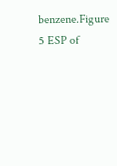benzene.Figure 5 ESP of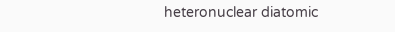heteronuclear diatomic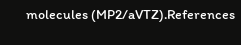molecules (MP2/aVTZ).References